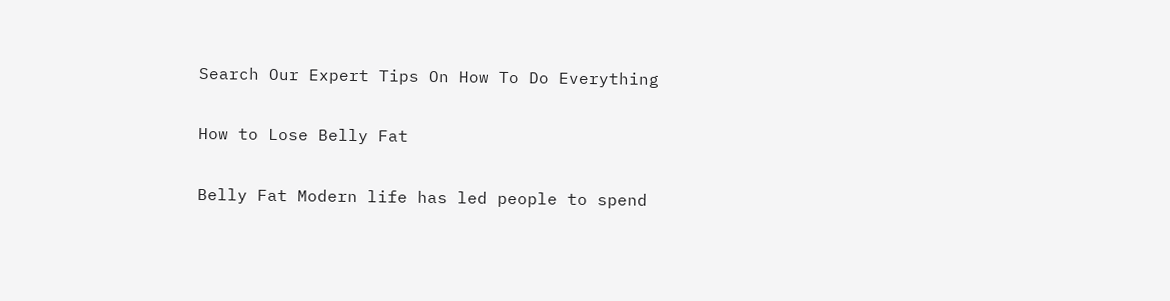Search Our Expert Tips On How To Do Everything

How to Lose Belly Fat

Belly Fat Modern life has led people to spend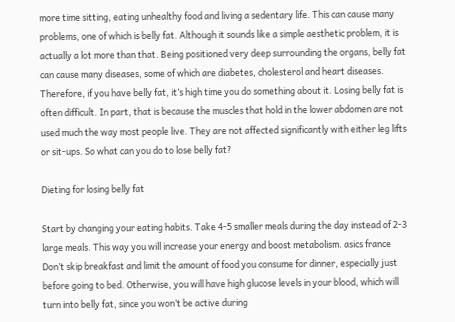more time sitting, eating unhealthy food and living a sedentary life. This can cause many problems, one of which is belly fat. Although it sounds like a simple aesthetic problem, it is actually a lot more than that. Being positioned very deep surrounding the organs, belly fat can cause many diseases, some of which are diabetes, cholesterol and heart diseases. Therefore, if you have belly fat, it’s high time you do something about it. Losing belly fat is often difficult. In part, that is because the muscles that hold in the lower abdomen are not used much the way most people live. They are not affected significantly with either leg lifts or sit-ups. So what can you do to lose belly fat?

Dieting for losing belly fat

Start by changing your eating habits. Take 4-5 smaller meals during the day instead of 2-3 large meals. This way you will increase your energy and boost metabolism. asics france Don’t skip breakfast and limit the amount of food you consume for dinner, especially just before going to bed. Otherwise, you will have high glucose levels in your blood, which will turn into belly fat, since you won’t be active during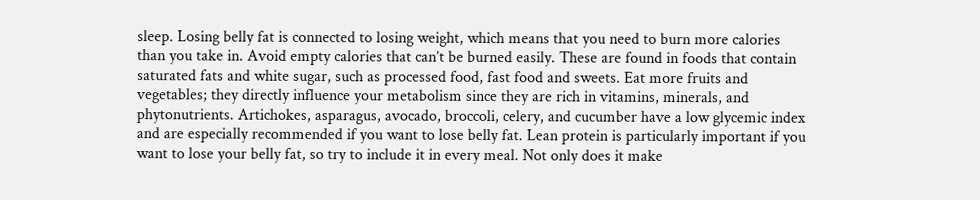sleep. Losing belly fat is connected to losing weight, which means that you need to burn more calories than you take in. Avoid empty calories that can’t be burned easily. These are found in foods that contain saturated fats and white sugar, such as processed food, fast food and sweets. Eat more fruits and vegetables; they directly influence your metabolism since they are rich in vitamins, minerals, and phytonutrients. Artichokes, asparagus, avocado, broccoli, celery, and cucumber have a low glycemic index and are especially recommended if you want to lose belly fat. Lean protein is particularly important if you want to lose your belly fat, so try to include it in every meal. Not only does it make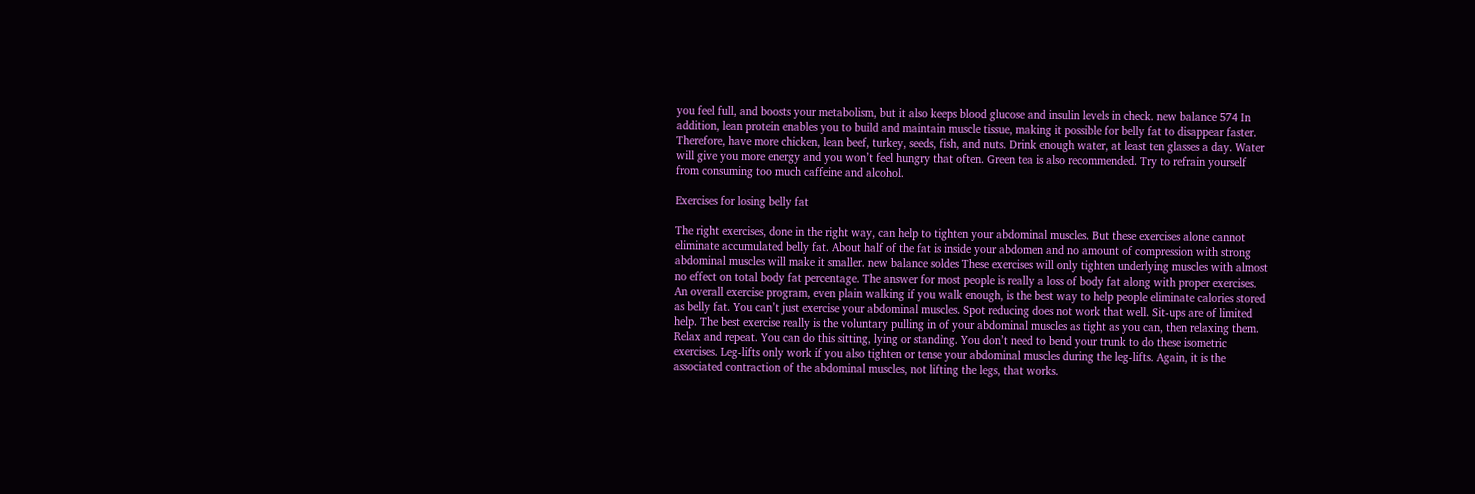you feel full, and boosts your metabolism, but it also keeps blood glucose and insulin levels in check. new balance 574 In addition, lean protein enables you to build and maintain muscle tissue, making it possible for belly fat to disappear faster. Therefore, have more chicken, lean beef, turkey, seeds, fish, and nuts. Drink enough water, at least ten glasses a day. Water will give you more energy and you won’t feel hungry that often. Green tea is also recommended. Try to refrain yourself from consuming too much caffeine and alcohol.

Exercises for losing belly fat

The right exercises, done in the right way, can help to tighten your abdominal muscles. But these exercises alone cannot eliminate accumulated belly fat. About half of the fat is inside your abdomen and no amount of compression with strong abdominal muscles will make it smaller. new balance soldes These exercises will only tighten underlying muscles with almost no effect on total body fat percentage. The answer for most people is really a loss of body fat along with proper exercises. An overall exercise program, even plain walking if you walk enough, is the best way to help people eliminate calories stored as belly fat. You can’t just exercise your abdominal muscles. Spot reducing does not work that well. Sit-ups are of limited help. The best exercise really is the voluntary pulling in of your abdominal muscles as tight as you can, then relaxing them. Relax and repeat. You can do this sitting, lying or standing. You don’t need to bend your trunk to do these isometric exercises. Leg-lifts only work if you also tighten or tense your abdominal muscles during the leg-lifts. Again, it is the associated contraction of the abdominal muscles, not lifting the legs, that works.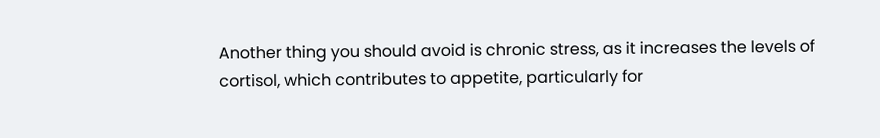Another thing you should avoid is chronic stress, as it increases the levels of cortisol, which contributes to appetite, particularly for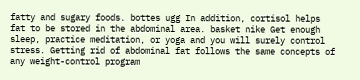fatty and sugary foods. bottes ugg In addition, cortisol helps fat to be stored in the abdominal area. basket nike Get enough sleep, practice meditation, or yoga and you will surely control stress. Getting rid of abdominal fat follows the same concepts of any weight-control program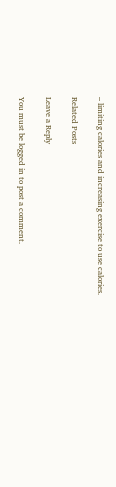– limiting calories and increasing exercise to use calories.

Related Posts

Leave a Reply

You must be logged in to post a comment.